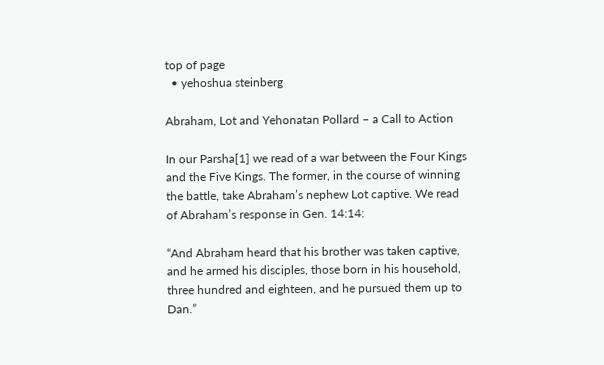top of page
  • yehoshua steinberg

Abraham, Lot and Yehonatan Pollard – a Call to Action

In our Parsha[1] we read of a war between the Four Kings and the Five Kings. The former, in the course of winning the battle, take Abraham’s nephew Lot captive. We read of Abraham’s response in Gen. 14:14:

“And Abraham heard that his brother was taken captive, and he armed his disciples, those born in his household, three hundred and eighteen, and he pursued them up to Dan.”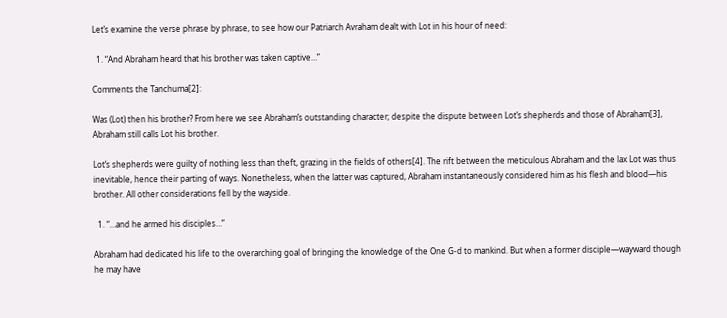Let’s examine the verse phrase by phrase, to see how our Patriarch Avraham dealt with Lot in his hour of need:

  1. “And Abraham heard that his brother was taken captive…”

Comments the Tanchuma[2]:

Was (Lot) then his brother? From here we see Abraham’s outstanding character; despite the dispute between Lot’s shepherds and those of Abraham[3], Abraham still calls Lot his brother.

Lot’s shepherds were guilty of nothing less than theft, grazing in the fields of others[4]. The rift between the meticulous Abraham and the lax Lot was thus inevitable, hence their parting of ways. Nonetheless, when the latter was captured, Abraham instantaneously considered him as his flesh and blood—his brother. All other considerations fell by the wayside.

  1. “…and he armed his disciples…”

Abraham had dedicated his life to the overarching goal of bringing the knowledge of the One G-d to mankind. But when a former disciple—wayward though he may have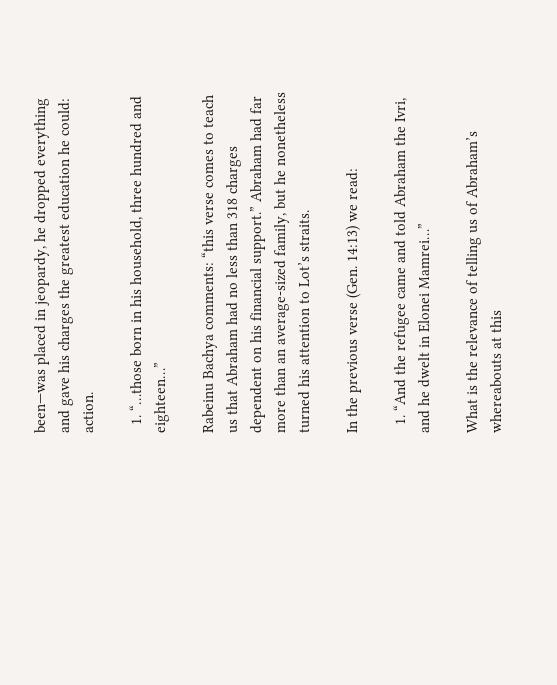been—was placed in jeopardy, he dropped everything and gave his charges the greatest education he could: action.

  1. “…those born in his household, three hundred and eighteen…”

Rabeinu Bachya comments: “this verse comes to teach us that Abraham had no less than 318 charges dependent on his financial support.” Abraham had far more than an average-sized family, but he nonetheless turned his attention to Lot’s straits.

In the previous verse (Gen. 14:13) we read:

  1. “And the refugee came and told Abraham the Ivri, and he dwelt in Elonei Mamrei…”

What is the relevance of telling us of Abraham’s whereabouts at this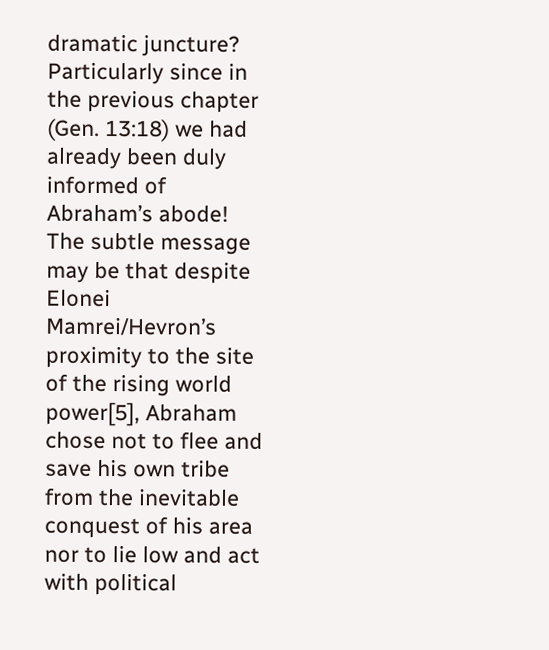dramatic juncture? Particularly since in the previous chapter (Gen. 13:18) we had already been duly informed of Abraham’s abode! The subtle message may be that despite Elonei Mamrei/Hevron’s proximity to the site of the rising world power[5], Abraham chose not to flee and save his own tribe from the inevitable conquest of his area nor to lie low and act with political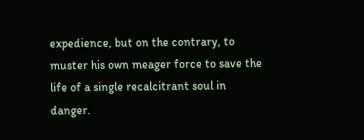expedience, but on the contrary, to muster his own meager force to save the life of a single recalcitrant soul in danger.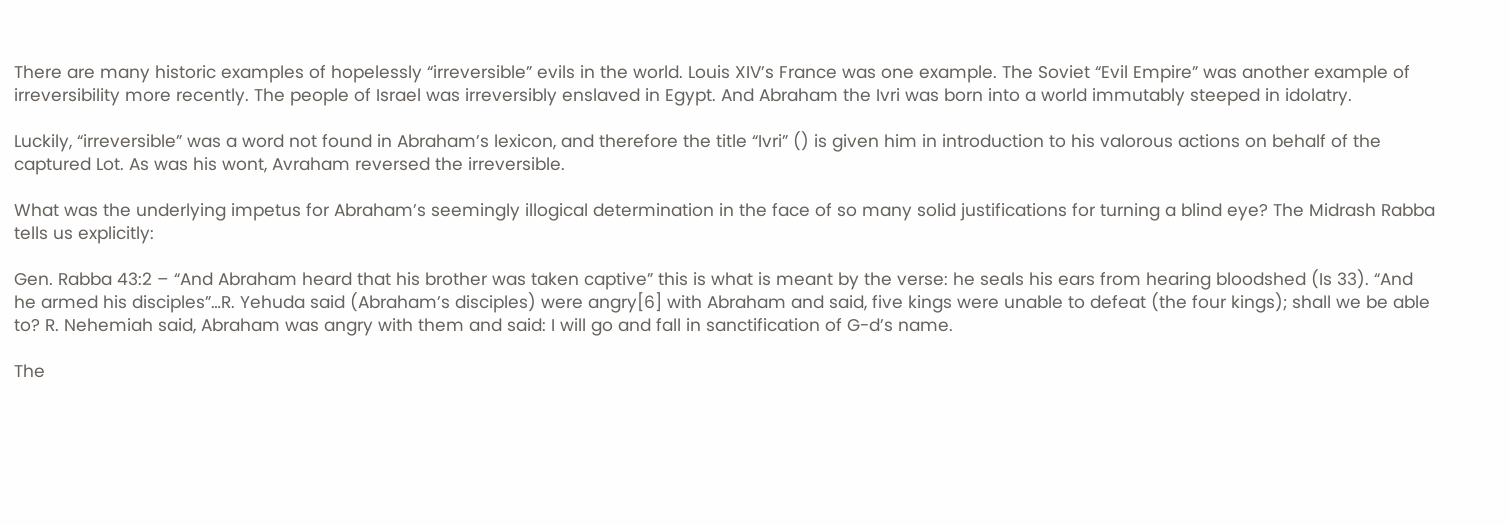There are many historic examples of hopelessly “irreversible” evils in the world. Louis XIV’s France was one example. The Soviet “Evil Empire” was another example of irreversibility more recently. The people of Israel was irreversibly enslaved in Egypt. And Abraham the Ivri was born into a world immutably steeped in idolatry.

Luckily, “irreversible” was a word not found in Abraham’s lexicon, and therefore the title “Ivri” () is given him in introduction to his valorous actions on behalf of the captured Lot. As was his wont, Avraham reversed the irreversible.

What was the underlying impetus for Abraham’s seemingly illogical determination in the face of so many solid justifications for turning a blind eye? The Midrash Rabba tells us explicitly:

Gen. Rabba 43:2 – “And Abraham heard that his brother was taken captive” this is what is meant by the verse: he seals his ears from hearing bloodshed (Is 33). “And he armed his disciples”…R. Yehuda said (Abraham’s disciples) were angry[6] with Abraham and said, five kings were unable to defeat (the four kings); shall we be able to? R. Nehemiah said, Abraham was angry with them and said: I will go and fall in sanctification of G-d’s name.

The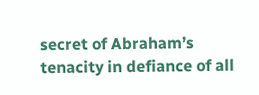secret of Abraham’s tenacity in defiance of all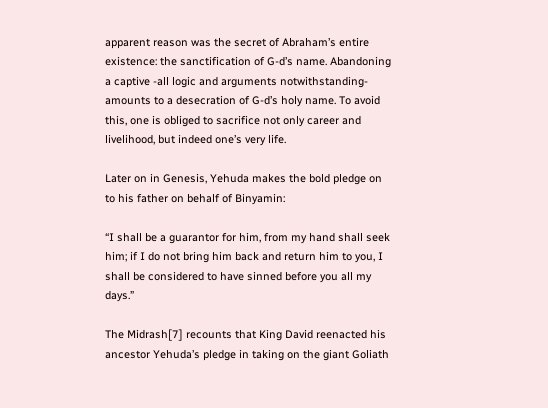apparent reason was the secret of Abraham’s entire existence: the sanctification of G-d’s name. Abandoning a captive -all logic and arguments notwithstanding- amounts to a desecration of G-d’s holy name. To avoid this, one is obliged to sacrifice not only career and livelihood, but indeed one’s very life.

Later on in Genesis, Yehuda makes the bold pledge on to his father on behalf of Binyamin:

“I shall be a guarantor for him, from my hand shall seek him; if I do not bring him back and return him to you, I shall be considered to have sinned before you all my days.”

The Midrash[7] recounts that King David reenacted his ancestor Yehuda’s pledge in taking on the giant Goliath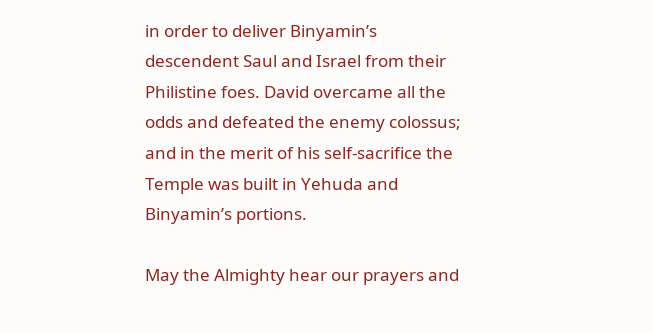in order to deliver Binyamin’s descendent Saul and Israel from their Philistine foes. David overcame all the odds and defeated the enemy colossus; and in the merit of his self-sacrifice the Temple was built in Yehuda and Binyamin’s portions.

May the Almighty hear our prayers and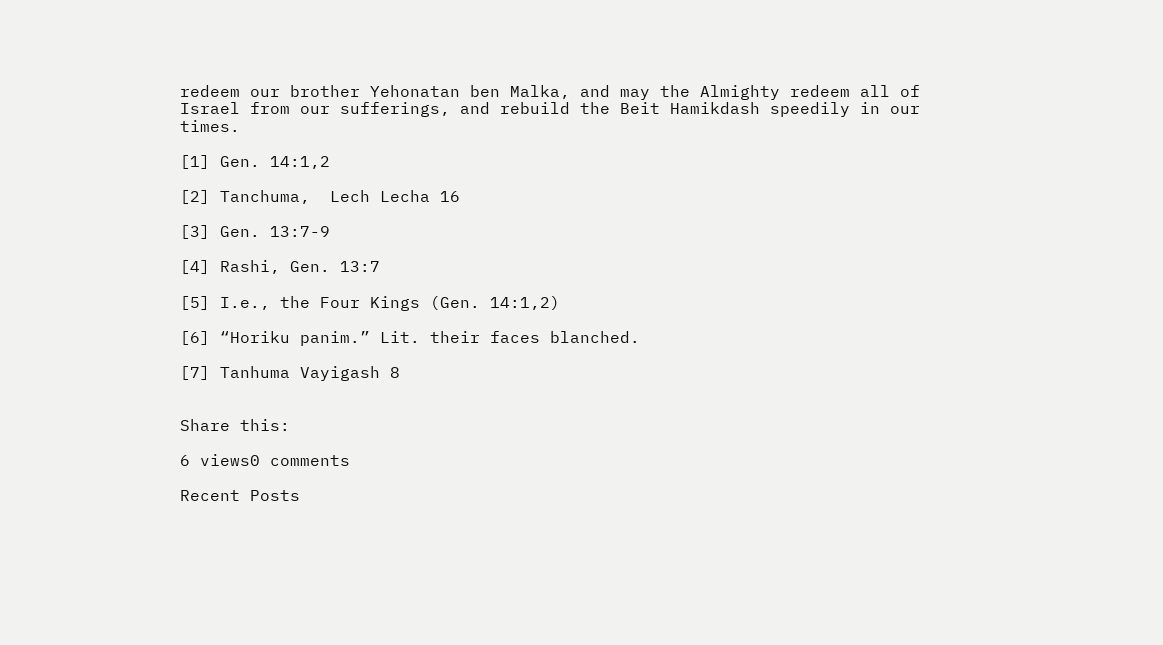redeem our brother Yehonatan ben Malka, and may the Almighty redeem all of Israel from our sufferings, and rebuild the Beit Hamikdash speedily in our times.

[1] Gen. 14:1,2

[2] Tanchuma,  Lech Lecha 16

[3] Gen. 13:7-9

[4] Rashi, Gen. 13:7

[5] I.e., the Four Kings (Gen. 14:1,2)

[6] “Horiku panim.” Lit. their faces blanched.

[7] Tanhuma Vayigash 8


Share this:

6 views0 comments

Recent Posts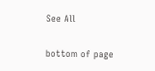See All


bottom of page